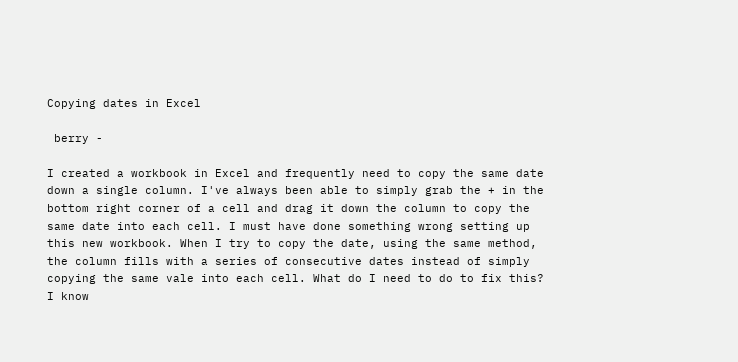Copying dates in Excel

 berry -

I created a workbook in Excel and frequently need to copy the same date down a single column. I've always been able to simply grab the + in the bottom right corner of a cell and drag it down the column to copy the same date into each cell. I must have done something wrong setting up this new workbook. When I try to copy the date, using the same method, the column fills with a series of consecutive dates instead of simply copying the same vale into each cell. What do I need to do to fix this? I know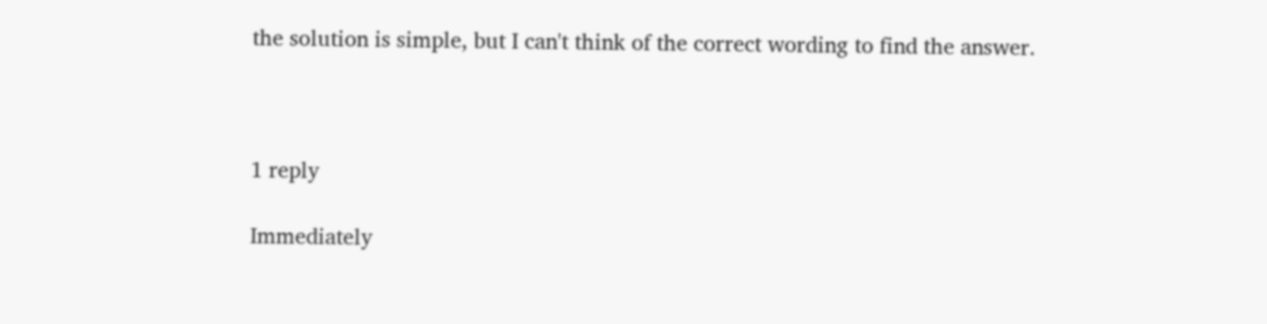the solution is simple, but I can't think of the correct wording to find the answer.



1 reply

Immediately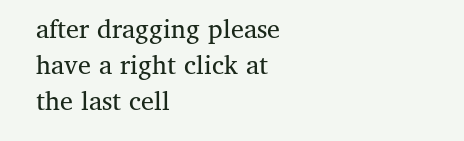after dragging please have a right click at the last cell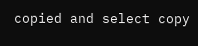copied and select copy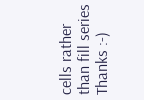cells rather than fill series
Thanks :-)